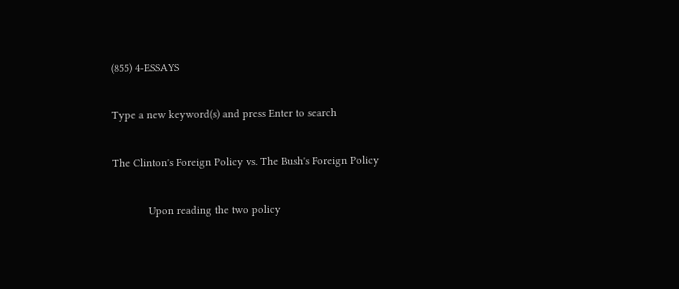(855) 4-ESSAYS

Type a new keyword(s) and press Enter to search

The Clinton's Foreign Policy vs. The Bush's Foreign Policy

            Upon reading the two policy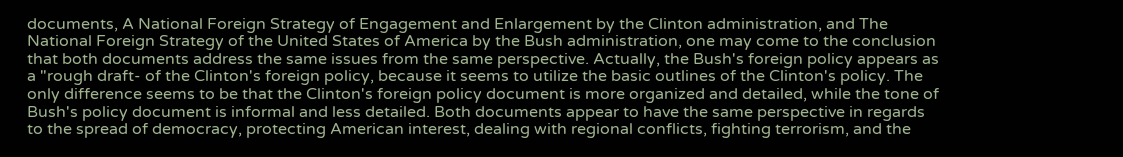documents, A National Foreign Strategy of Engagement and Enlargement by the Clinton administration, and The National Foreign Strategy of the United States of America by the Bush administration, one may come to the conclusion that both documents address the same issues from the same perspective. Actually, the Bush's foreign policy appears as a "rough draft- of the Clinton's foreign policy, because it seems to utilize the basic outlines of the Clinton's policy. The only difference seems to be that the Clinton's foreign policy document is more organized and detailed, while the tone of Bush's policy document is informal and less detailed. Both documents appear to have the same perspective in regards to the spread of democracy, protecting American interest, dealing with regional conflicts, fighting terrorism, and the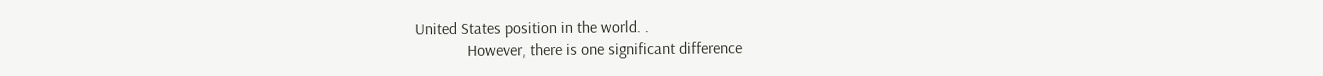United States position in the world. .
             However, there is one significant difference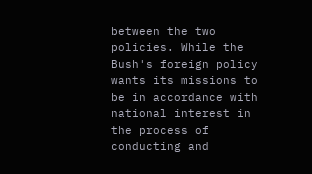between the two policies. While the Bush's foreign policy wants its missions to be in accordance with national interest in the process of conducting and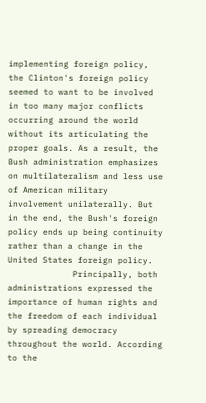implementing foreign policy, the Clinton's foreign policy seemed to want to be involved in too many major conflicts occurring around the world without its articulating the proper goals. As a result, the Bush administration emphasizes on multilateralism and less use of American military involvement unilaterally. But in the end, the Bush's foreign policy ends up being continuity rather than a change in the United States foreign policy.
             Principally, both administrations expressed the importance of human rights and the freedom of each individual by spreading democracy throughout the world. According to the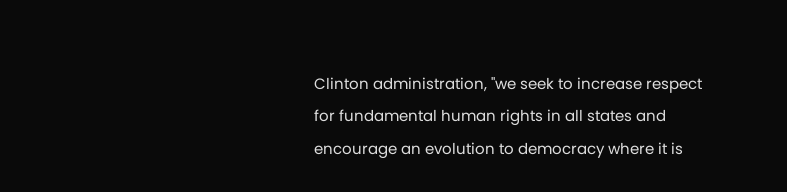Clinton administration, "we seek to increase respect for fundamental human rights in all states and encourage an evolution to democracy where it is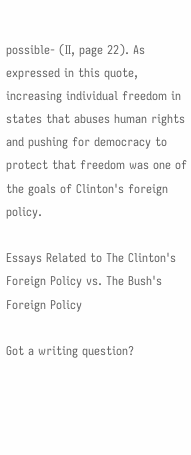possible- (II, page 22). As expressed in this quote, increasing individual freedom in states that abuses human rights and pushing for democracy to protect that freedom was one of the goals of Clinton's foreign policy.

Essays Related to The Clinton's Foreign Policy vs. The Bush's Foreign Policy

Got a writing question?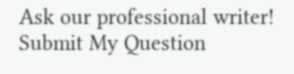Ask our professional writer!
Submit My Question